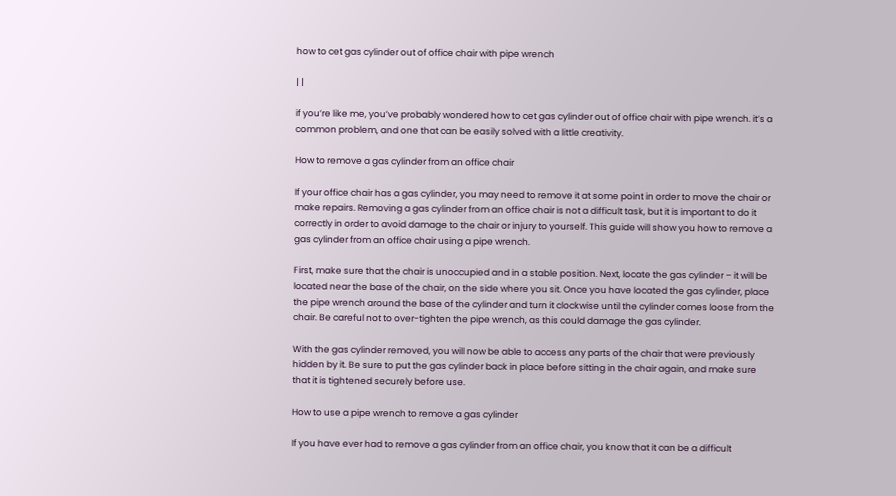how to cet gas cylinder out of office chair with pipe wrench

| |

if you’re like me, you’ve probably wondered how to cet gas cylinder out of office chair with pipe wrench. it’s a common problem, and one that can be easily solved with a little creativity.

How to remove a gas cylinder from an office chair

If your office chair has a gas cylinder, you may need to remove it at some point in order to move the chair or make repairs. Removing a gas cylinder from an office chair is not a difficult task, but it is important to do it correctly in order to avoid damage to the chair or injury to yourself. This guide will show you how to remove a gas cylinder from an office chair using a pipe wrench.

First, make sure that the chair is unoccupied and in a stable position. Next, locate the gas cylinder – it will be located near the base of the chair, on the side where you sit. Once you have located the gas cylinder, place the pipe wrench around the base of the cylinder and turn it clockwise until the cylinder comes loose from the chair. Be careful not to over-tighten the pipe wrench, as this could damage the gas cylinder.

With the gas cylinder removed, you will now be able to access any parts of the chair that were previously hidden by it. Be sure to put the gas cylinder back in place before sitting in the chair again, and make sure that it is tightened securely before use.

How to use a pipe wrench to remove a gas cylinder

If you have ever had to remove a gas cylinder from an office chair, you know that it can be a difficult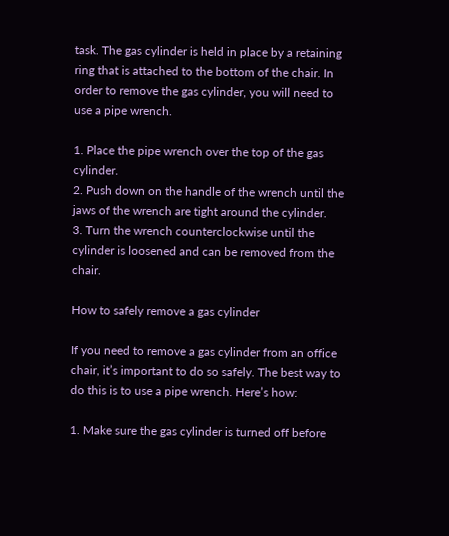task. The gas cylinder is held in place by a retaining ring that is attached to the bottom of the chair. In order to remove the gas cylinder, you will need to use a pipe wrench.

1. Place the pipe wrench over the top of the gas cylinder.
2. Push down on the handle of the wrench until the jaws of the wrench are tight around the cylinder.
3. Turn the wrench counterclockwise until the cylinder is loosened and can be removed from the chair.

How to safely remove a gas cylinder

If you need to remove a gas cylinder from an office chair, it’s important to do so safely. The best way to do this is to use a pipe wrench. Here’s how:

1. Make sure the gas cylinder is turned off before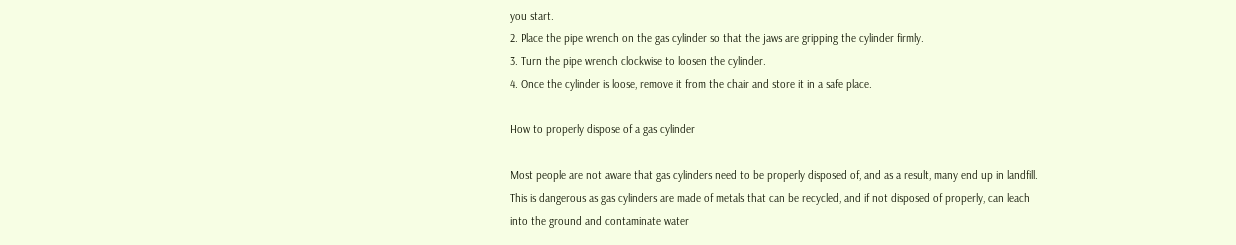you start.
2. Place the pipe wrench on the gas cylinder so that the jaws are gripping the cylinder firmly.
3. Turn the pipe wrench clockwise to loosen the cylinder.
4. Once the cylinder is loose, remove it from the chair and store it in a safe place.

How to properly dispose of a gas cylinder

Most people are not aware that gas cylinders need to be properly disposed of, and as a result, many end up in landfill. This is dangerous as gas cylinders are made of metals that can be recycled, and if not disposed of properly, can leach into the ground and contaminate water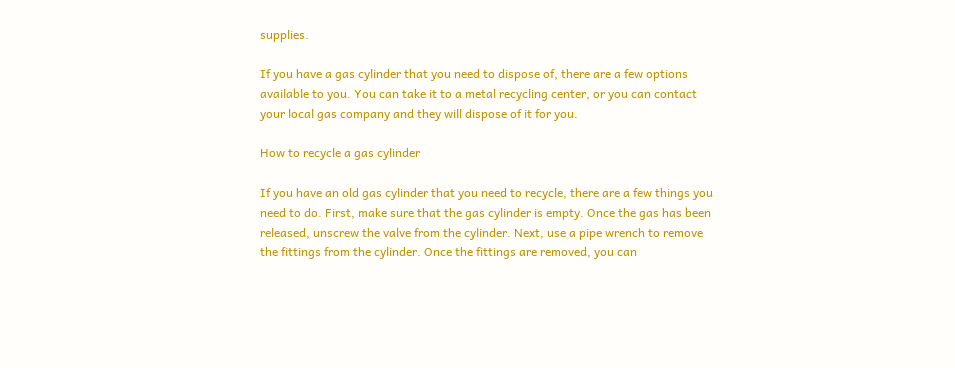supplies.

If you have a gas cylinder that you need to dispose of, there are a few options available to you. You can take it to a metal recycling center, or you can contact your local gas company and they will dispose of it for you.

How to recycle a gas cylinder

If you have an old gas cylinder that you need to recycle, there are a few things you need to do. First, make sure that the gas cylinder is empty. Once the gas has been released, unscrew the valve from the cylinder. Next, use a pipe wrench to remove the fittings from the cylinder. Once the fittings are removed, you can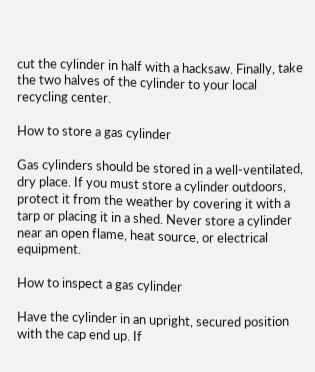cut the cylinder in half with a hacksaw. Finally, take the two halves of the cylinder to your local recycling center.

How to store a gas cylinder

Gas cylinders should be stored in a well-ventilated, dry place. If you must store a cylinder outdoors, protect it from the weather by covering it with a tarp or placing it in a shed. Never store a cylinder near an open flame, heat source, or electrical equipment.

How to inspect a gas cylinder

Have the cylinder in an upright, secured position with the cap end up. If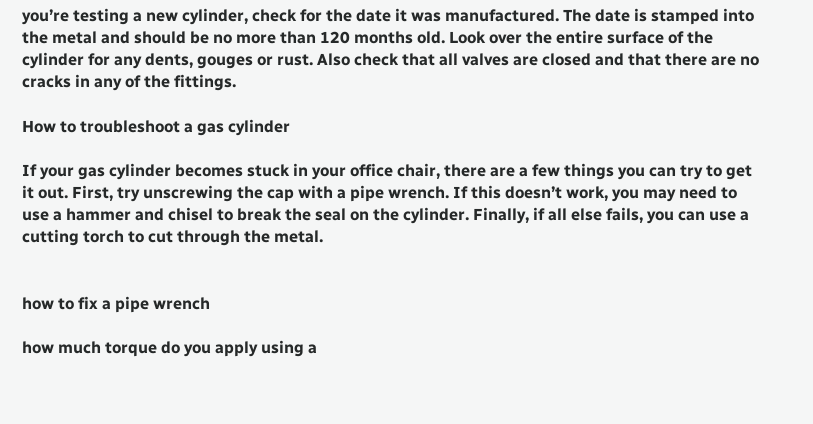you’re testing a new cylinder, check for the date it was manufactured. The date is stamped into the metal and should be no more than 120 months old. Look over the entire surface of the cylinder for any dents, gouges or rust. Also check that all valves are closed and that there are no cracks in any of the fittings.

How to troubleshoot a gas cylinder

If your gas cylinder becomes stuck in your office chair, there are a few things you can try to get it out. First, try unscrewing the cap with a pipe wrench. If this doesn’t work, you may need to use a hammer and chisel to break the seal on the cylinder. Finally, if all else fails, you can use a cutting torch to cut through the metal.


how to fix a pipe wrench

how much torque do you apply using a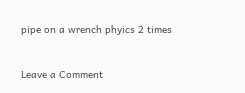pipe on a wrench phyics 2 times


Leave a Comment